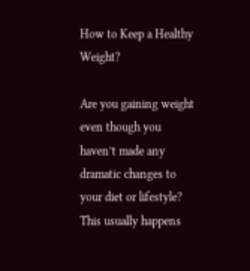How to Keep a Healthy Weight?

Are you gaining weight even though you haven’t made any dramatic changes to your diet or lifestyle? This usually happens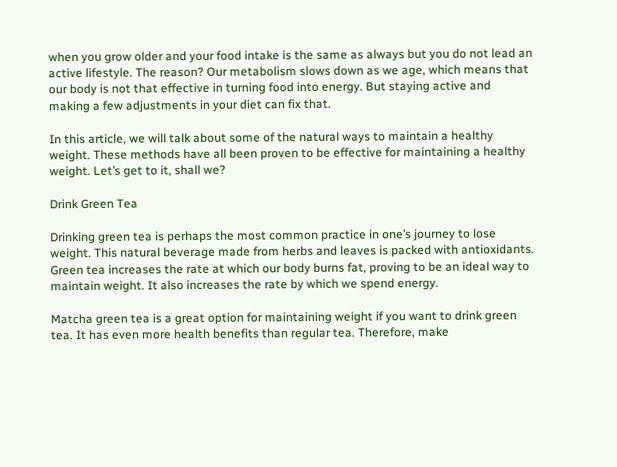when you grow older and your food intake is the same as always but you do not lead an active lifestyle. The reason? Our metabolism slows down as we age, which means that our body is not that effective in turning food into energy. But staying active and making a few adjustments in your diet can fix that.

In this article, we will talk about some of the natural ways to maintain a healthy weight. These methods have all been proven to be effective for maintaining a healthy weight. Let’s get to it, shall we?

Drink Green Tea

Drinking green tea is perhaps the most common practice in one’s journey to lose weight. This natural beverage made from herbs and leaves is packed with antioxidants. Green tea increases the rate at which our body burns fat, proving to be an ideal way to maintain weight. It also increases the rate by which we spend energy.

Matcha green tea is a great option for maintaining weight if you want to drink green tea. It has even more health benefits than regular tea. Therefore, make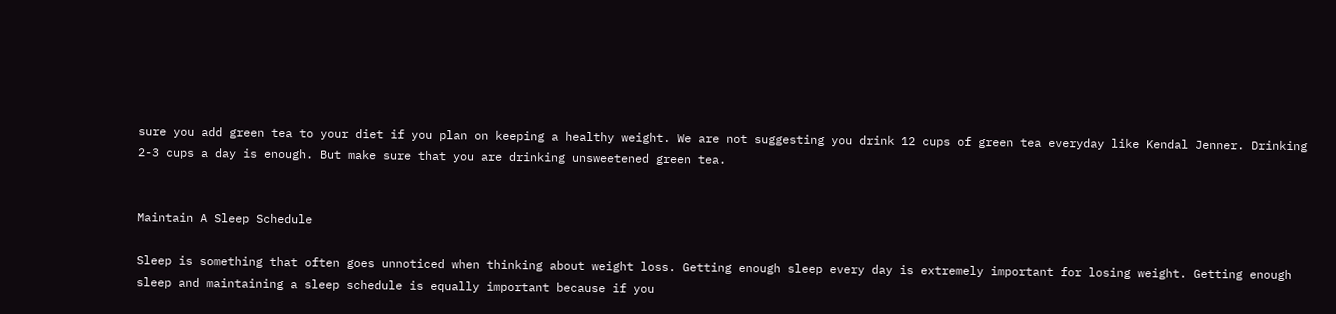sure you add green tea to your diet if you plan on keeping a healthy weight. We are not suggesting you drink 12 cups of green tea everyday like Kendal Jenner. Drinking 2-3 cups a day is enough. But make sure that you are drinking unsweetened green tea.


Maintain A Sleep Schedule

Sleep is something that often goes unnoticed when thinking about weight loss. Getting enough sleep every day is extremely important for losing weight. Getting enough sleep and maintaining a sleep schedule is equally important because if you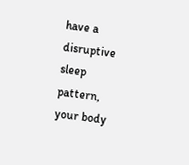have a disruptive sleep pattern, your body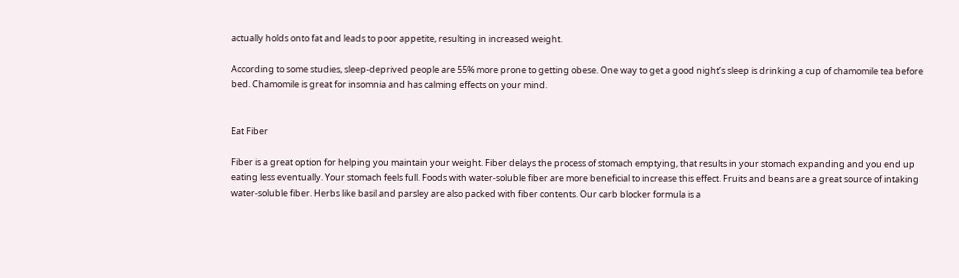actually holds onto fat and leads to poor appetite, resulting in increased weight.

According to some studies, sleep-deprived people are 55% more prone to getting obese. One way to get a good night’s sleep is drinking a cup of chamomile tea before bed. Chamomile is great for insomnia and has calming effects on your mind.


Eat Fiber

Fiber is a great option for helping you maintain your weight. Fiber delays the process of stomach emptying, that results in your stomach expanding and you end up eating less eventually. Your stomach feels full. Foods with water-soluble fiber are more beneficial to increase this effect. Fruits and beans are a great source of intaking water-soluble fiber. Herbs like basil and parsley are also packed with fiber contents. Our carb blocker formula is a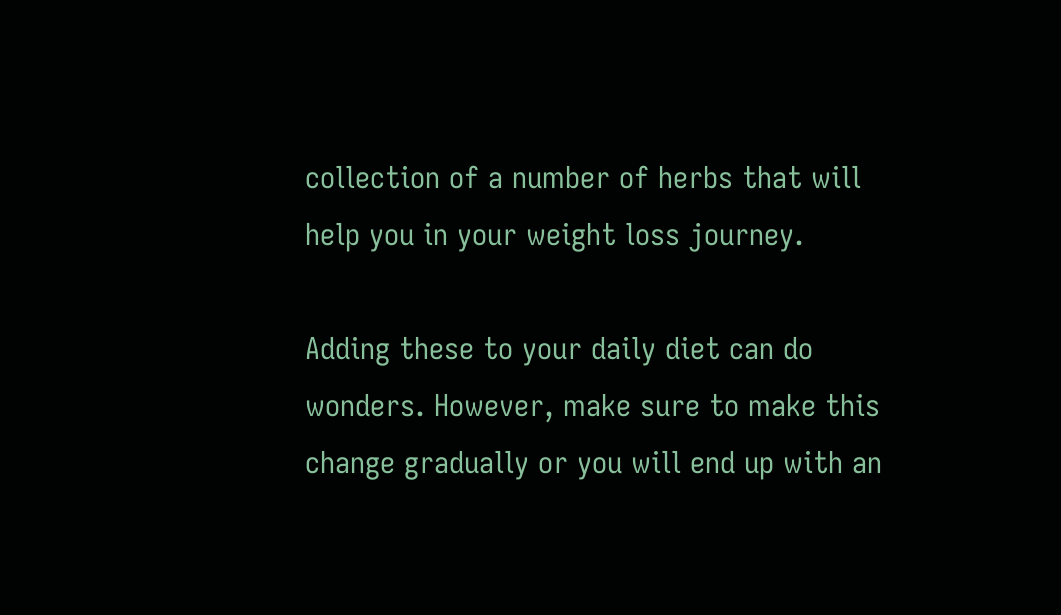collection of a number of herbs that will help you in your weight loss journey.

Adding these to your daily diet can do wonders. However, make sure to make this change gradually or you will end up with an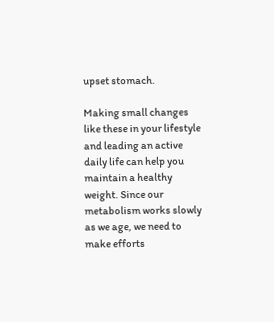upset stomach.

Making small changes like these in your lifestyle and leading an active daily life can help you maintain a healthy weight. Since our metabolism works slowly as we age, we need to make efforts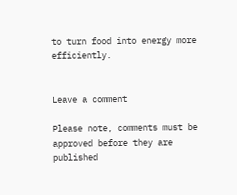to turn food into energy more efficiently.


Leave a comment

Please note, comments must be approved before they are published